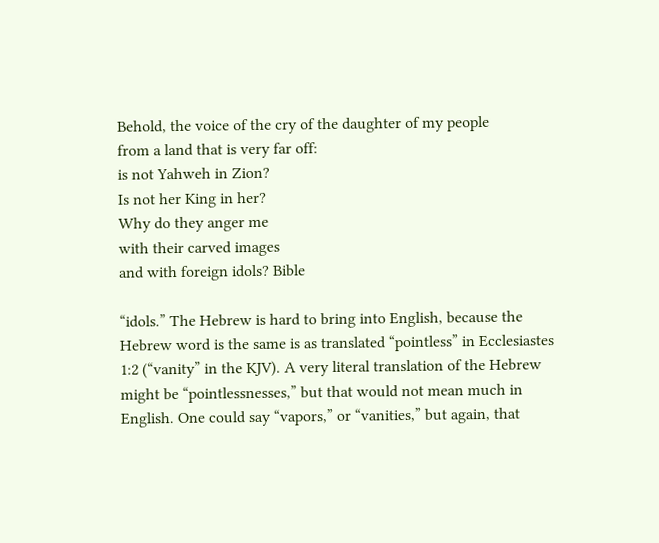Behold, the voice of the cry of the daughter of my people
from a land that is very far off:
is not Yahweh in Zion?
Is not her King in her?
Why do they anger me
with their carved images
and with foreign idols? Bible

“idols.” The Hebrew is hard to bring into English, because the Hebrew word is the same is as translated “pointless” in Ecclesiastes 1:2 (“vanity” in the KJV). A very literal translation of the Hebrew might be “pointlessnesses,” but that would not mean much in English. One could say “vapors,” or “vanities,” but again, that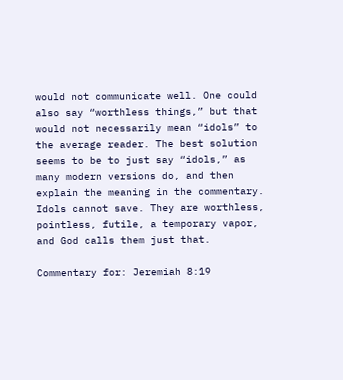would not communicate well. One could also say “worthless things,” but that would not necessarily mean “idols” to the average reader. The best solution seems to be to just say “idols,” as many modern versions do, and then explain the meaning in the commentary. Idols cannot save. They are worthless, pointless, futile, a temporary vapor, and God calls them just that.

Commentary for: Jeremiah 8:19